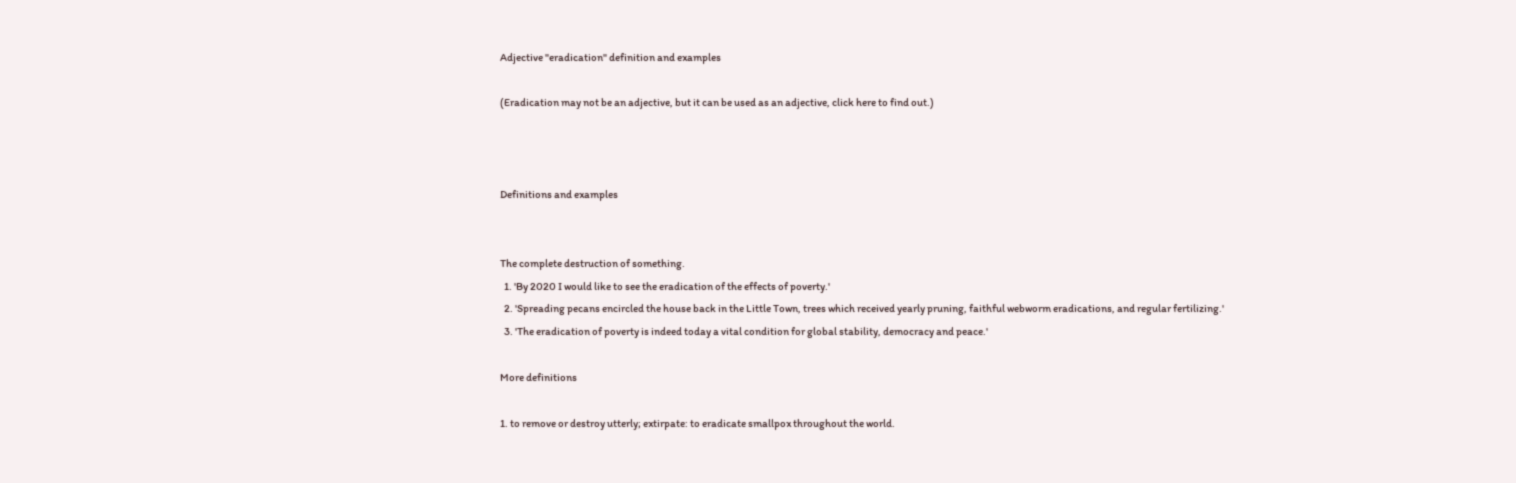Adjective "eradication" definition and examples

(Eradication may not be an adjective, but it can be used as an adjective, click here to find out.)



Definitions and examples


The complete destruction of something.
  1. 'By 2020 I would like to see the eradication of the effects of poverty.'
  2. 'Spreading pecans encircled the house back in the Little Town, trees which received yearly pruning, faithful webworm eradications, and regular fertilizing.'
  3. 'The eradication of poverty is indeed today a vital condition for global stability, democracy and peace.'

More definitions

1. to remove or destroy utterly; extirpate: to eradicate smallpox throughout the world.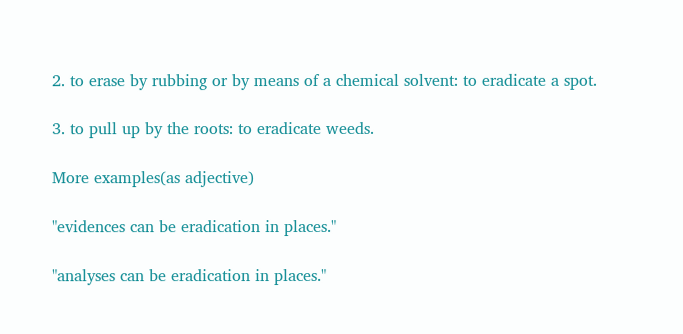2. to erase by rubbing or by means of a chemical solvent: to eradicate a spot.

3. to pull up by the roots: to eradicate weeds.

More examples(as adjective)

"evidences can be eradication in places."

"analyses can be eradication in places."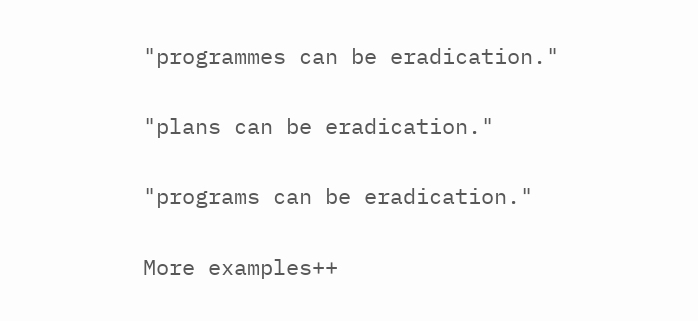"programmes can be eradication."

"plans can be eradication."

"programs can be eradication."

More examples++